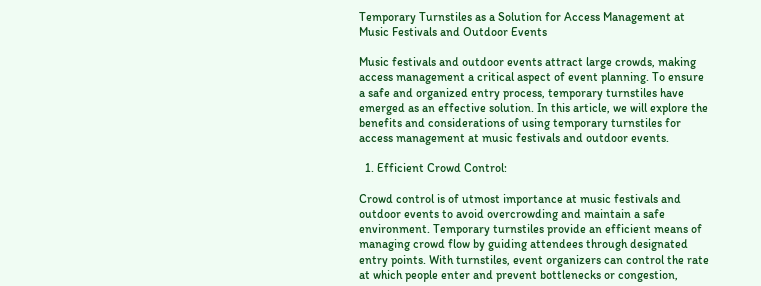Temporary Turnstiles as a Solution for Access Management at Music Festivals and Outdoor Events

Music festivals and outdoor events attract large crowds, making access management a critical aspect of event planning. To ensure a safe and organized entry process, temporary turnstiles have emerged as an effective solution. In this article, we will explore the benefits and considerations of using temporary turnstiles for access management at music festivals and outdoor events.

  1. Efficient Crowd Control:

Crowd control is of utmost importance at music festivals and outdoor events to avoid overcrowding and maintain a safe environment. Temporary turnstiles provide an efficient means of managing crowd flow by guiding attendees through designated entry points. With turnstiles, event organizers can control the rate at which people enter and prevent bottlenecks or congestion,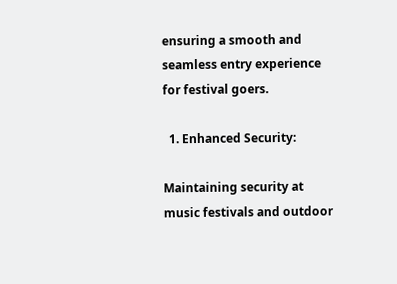ensuring a smooth and seamless entry experience for festival goers.

  1. Enhanced Security:

Maintaining security at music festivals and outdoor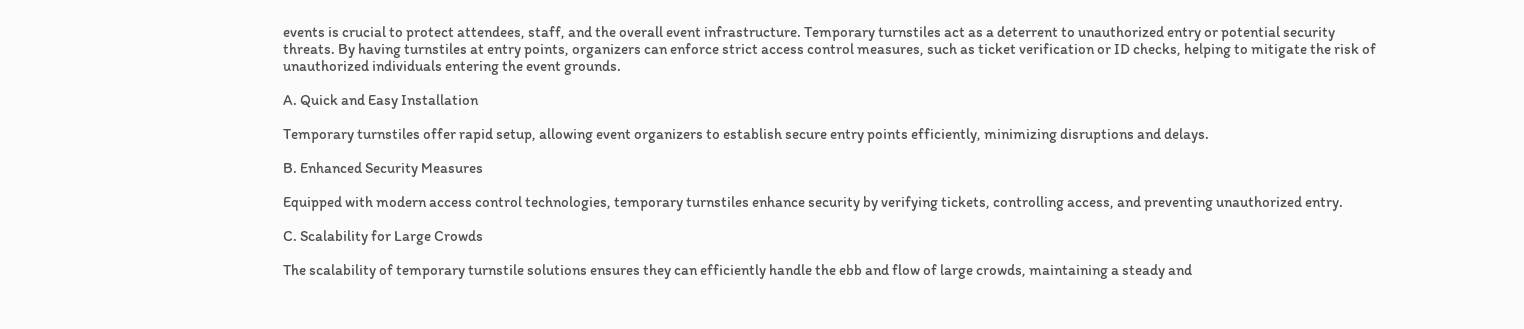events is crucial to protect attendees, staff, and the overall event infrastructure. Temporary turnstiles act as a deterrent to unauthorized entry or potential security threats. By having turnstiles at entry points, organizers can enforce strict access control measures, such as ticket verification or ID checks, helping to mitigate the risk of unauthorized individuals entering the event grounds.

A. Quick and Easy Installation

Temporary turnstiles offer rapid setup, allowing event organizers to establish secure entry points efficiently, minimizing disruptions and delays.

B. Enhanced Security Measures

Equipped with modern access control technologies, temporary turnstiles enhance security by verifying tickets, controlling access, and preventing unauthorized entry.

C. Scalability for Large Crowds

The scalability of temporary turnstile solutions ensures they can efficiently handle the ebb and flow of large crowds, maintaining a steady and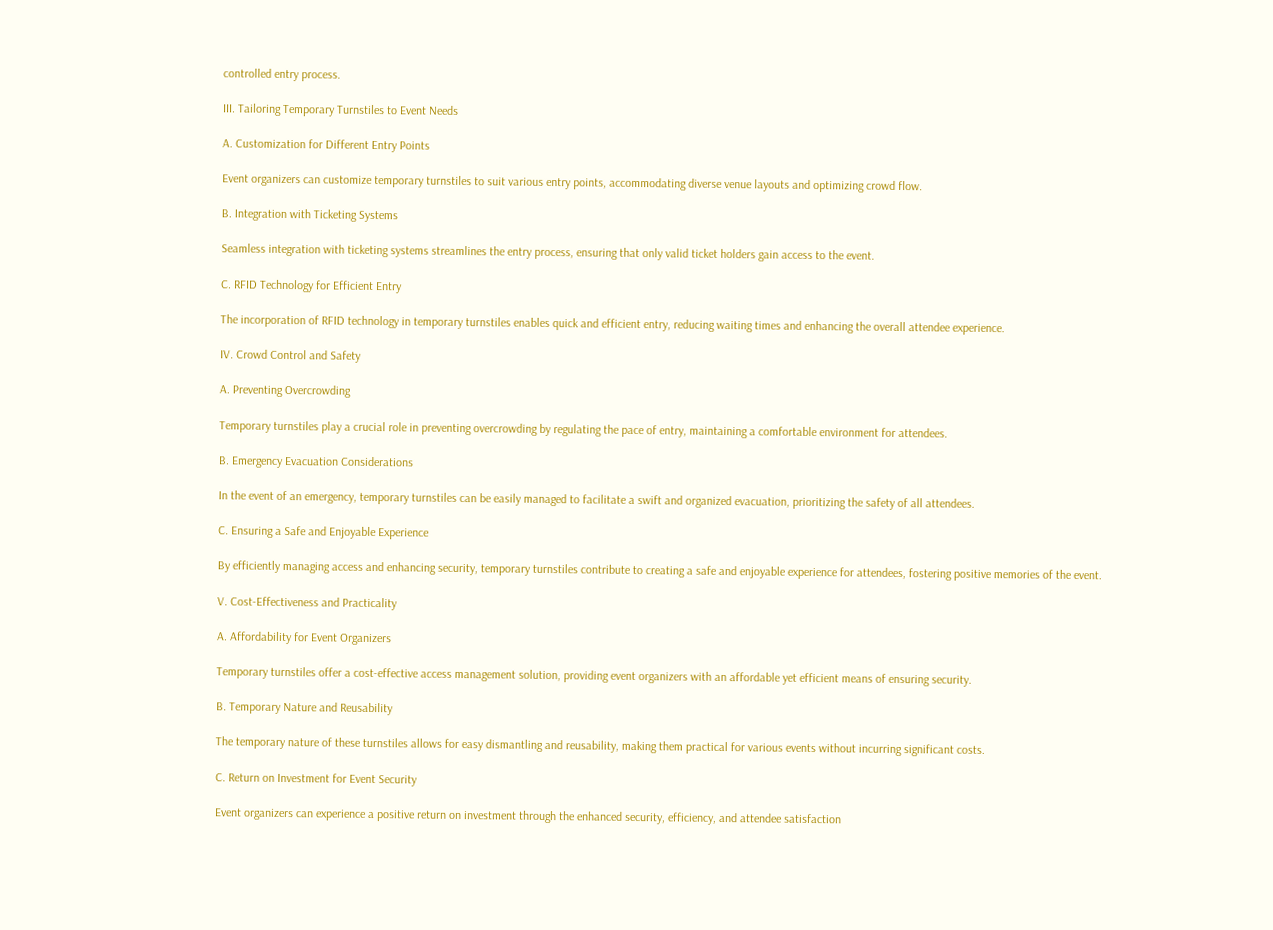controlled entry process.

III. Tailoring Temporary Turnstiles to Event Needs

A. Customization for Different Entry Points

Event organizers can customize temporary turnstiles to suit various entry points, accommodating diverse venue layouts and optimizing crowd flow.

B. Integration with Ticketing Systems

Seamless integration with ticketing systems streamlines the entry process, ensuring that only valid ticket holders gain access to the event.

C. RFID Technology for Efficient Entry

The incorporation of RFID technology in temporary turnstiles enables quick and efficient entry, reducing waiting times and enhancing the overall attendee experience.

IV. Crowd Control and Safety

A. Preventing Overcrowding

Temporary turnstiles play a crucial role in preventing overcrowding by regulating the pace of entry, maintaining a comfortable environment for attendees.

B. Emergency Evacuation Considerations

In the event of an emergency, temporary turnstiles can be easily managed to facilitate a swift and organized evacuation, prioritizing the safety of all attendees.

C. Ensuring a Safe and Enjoyable Experience

By efficiently managing access and enhancing security, temporary turnstiles contribute to creating a safe and enjoyable experience for attendees, fostering positive memories of the event.

V. Cost-Effectiveness and Practicality

A. Affordability for Event Organizers

Temporary turnstiles offer a cost-effective access management solution, providing event organizers with an affordable yet efficient means of ensuring security.

B. Temporary Nature and Reusability

The temporary nature of these turnstiles allows for easy dismantling and reusability, making them practical for various events without incurring significant costs.

C. Return on Investment for Event Security

Event organizers can experience a positive return on investment through the enhanced security, efficiency, and attendee satisfaction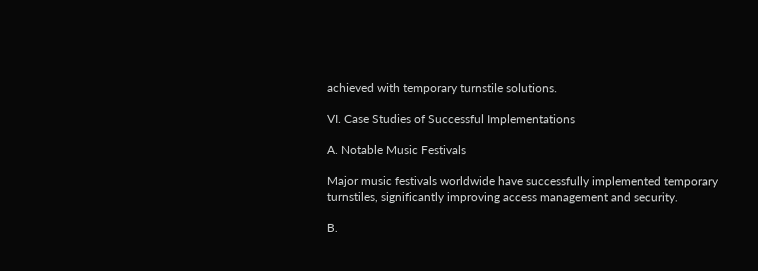achieved with temporary turnstile solutions.

VI. Case Studies of Successful Implementations

A. Notable Music Festivals

Major music festivals worldwide have successfully implemented temporary turnstiles, significantly improving access management and security.

B.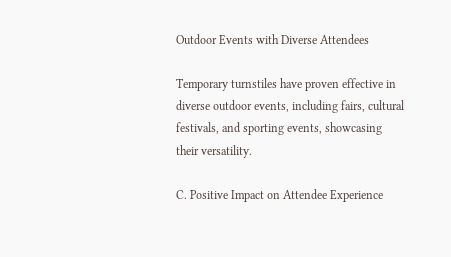Outdoor Events with Diverse Attendees

Temporary turnstiles have proven effective in diverse outdoor events, including fairs, cultural festivals, and sporting events, showcasing their versatility.

C. Positive Impact on Attendee Experience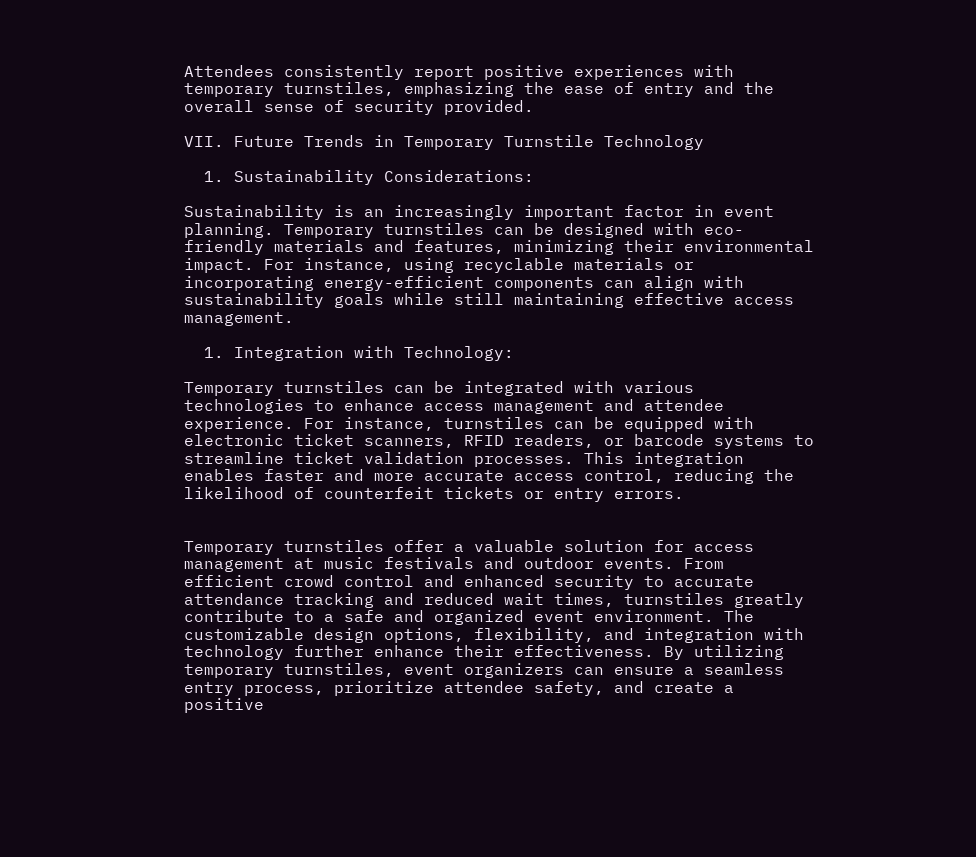Attendees consistently report positive experiences with temporary turnstiles, emphasizing the ease of entry and the overall sense of security provided.

VII. Future Trends in Temporary Turnstile Technology

  1. Sustainability Considerations:

Sustainability is an increasingly important factor in event planning. Temporary turnstiles can be designed with eco-friendly materials and features, minimizing their environmental impact. For instance, using recyclable materials or incorporating energy-efficient components can align with sustainability goals while still maintaining effective access management.

  1. Integration with Technology:

Temporary turnstiles can be integrated with various technologies to enhance access management and attendee experience. For instance, turnstiles can be equipped with electronic ticket scanners, RFID readers, or barcode systems to streamline ticket validation processes. This integration enables faster and more accurate access control, reducing the likelihood of counterfeit tickets or entry errors.


Temporary turnstiles offer a valuable solution for access management at music festivals and outdoor events. From efficient crowd control and enhanced security to accurate attendance tracking and reduced wait times, turnstiles greatly contribute to a safe and organized event environment. The customizable design options, flexibility, and integration with technology further enhance their effectiveness. By utilizing temporary turnstiles, event organizers can ensure a seamless entry process, prioritize attendee safety, and create a positive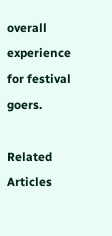overall experience for festival goers.

Related Articles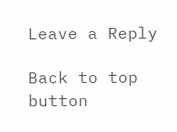Leave a Reply

Back to top button